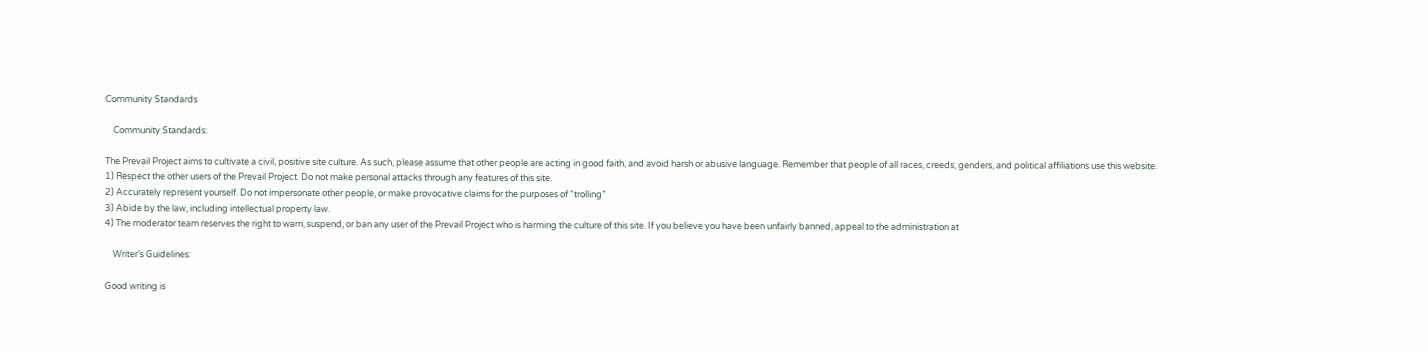Community Standards

    Community Standards:

The Prevail Project aims to cultivate a civil, positive site culture. As such, please assume that other people are acting in good faith, and avoid harsh or abusive language. Remember that people of all races, creeds, genders, and political affiliations use this website.
1) Respect the other users of the Prevail Project. Do not make personal attacks through any features of this site.
2) Accurately represent yourself. Do not impersonate other people, or make provocative claims for the purposes of “trolling”
3) Abide by the law, including intellectual property law.
4) The moderator team reserves the right to warn, suspend, or ban any user of the Prevail Project who is harming the culture of this site. If you believe you have been unfairly banned, appeal to the administration at

    Writer’s Guidelines:

Good writing is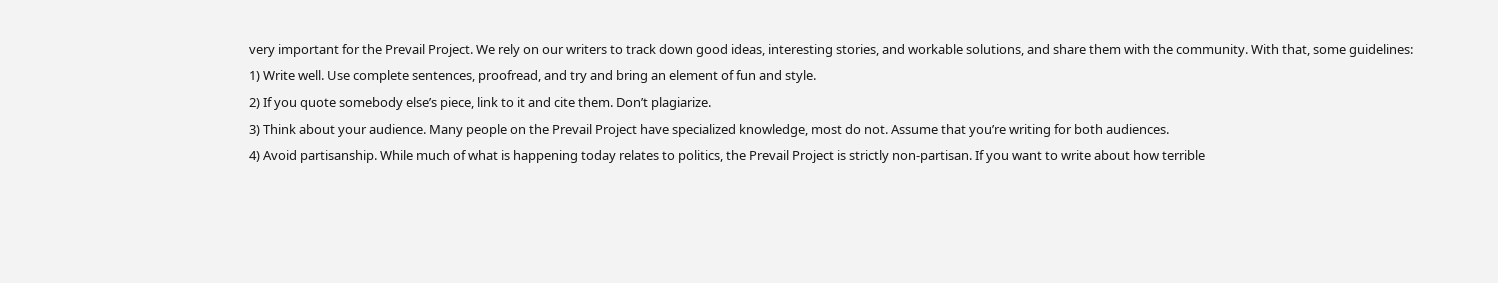very important for the Prevail Project. We rely on our writers to track down good ideas, interesting stories, and workable solutions, and share them with the community. With that, some guidelines:
1) Write well. Use complete sentences, proofread, and try and bring an element of fun and style.
2) If you quote somebody else’s piece, link to it and cite them. Don’t plagiarize.
3) Think about your audience. Many people on the Prevail Project have specialized knowledge, most do not. Assume that you’re writing for both audiences.
4) Avoid partisanship. While much of what is happening today relates to politics, the Prevail Project is strictly non-partisan. If you want to write about how terrible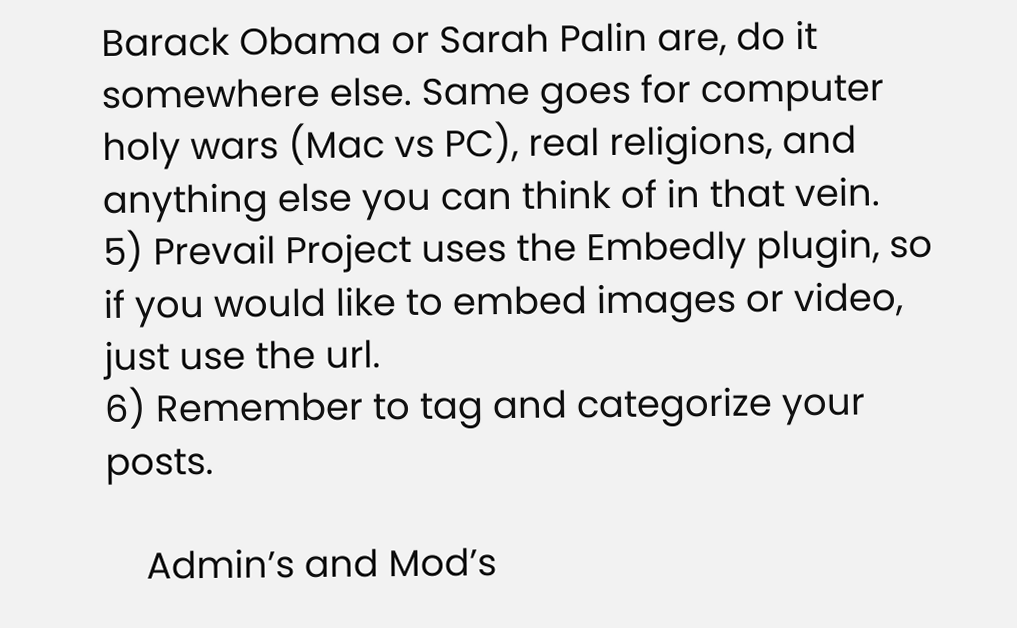Barack Obama or Sarah Palin are, do it somewhere else. Same goes for computer holy wars (Mac vs PC), real religions, and anything else you can think of in that vein.
5) Prevail Project uses the Embedly plugin, so if you would like to embed images or video, just use the url.
6) Remember to tag and categorize your posts.

    Admin’s and Mod’s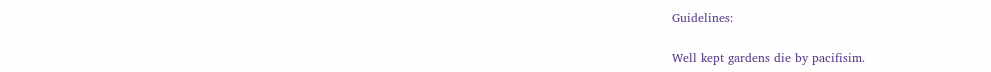Guidelines:

Well kept gardens die by pacifisim.